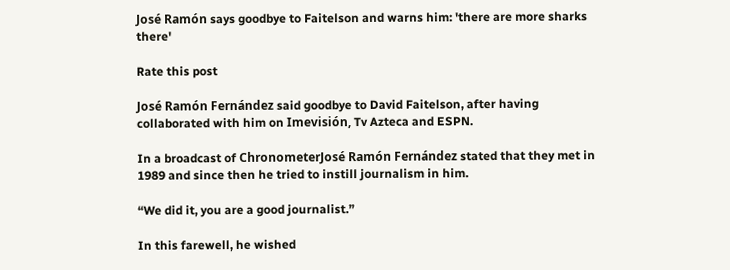José Ramón says goodbye to Faitelson and warns him: 'there are more sharks there'

Rate this post

José Ramón Fernández said goodbye to David Faitelson, after having collaborated with him on Imevisión, Tv Azteca and ESPN.

In a broadcast of ChronometerJosé Ramón Fernández stated that they met in 1989 and since then he tried to instill journalism in him.

“We did it, you are a good journalist.”

In this farewell, he wished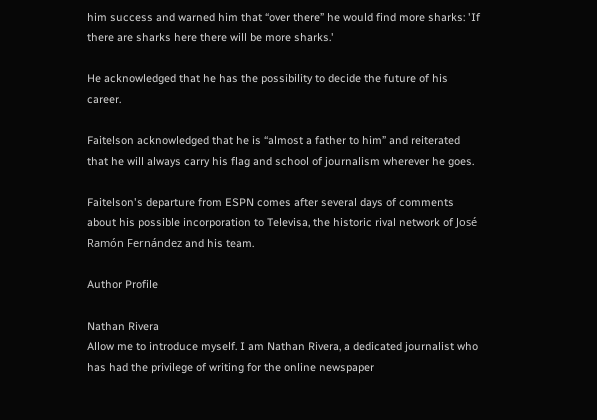him success and warned him that “over there” he would find more sharks: 'If there are sharks here there will be more sharks.'

He acknowledged that he has the possibility to decide the future of his career.

Faitelson acknowledged that he is “almost a father to him” and reiterated that he will always carry his flag and school of journalism wherever he goes.

Faitelson's departure from ESPN comes after several days of comments about his possible incorporation to Televisa, the historic rival network of José Ramón Fernández and his team.

Author Profile

Nathan Rivera
Allow me to introduce myself. I am Nathan Rivera, a dedicated journalist who has had the privilege of writing for the online newspaper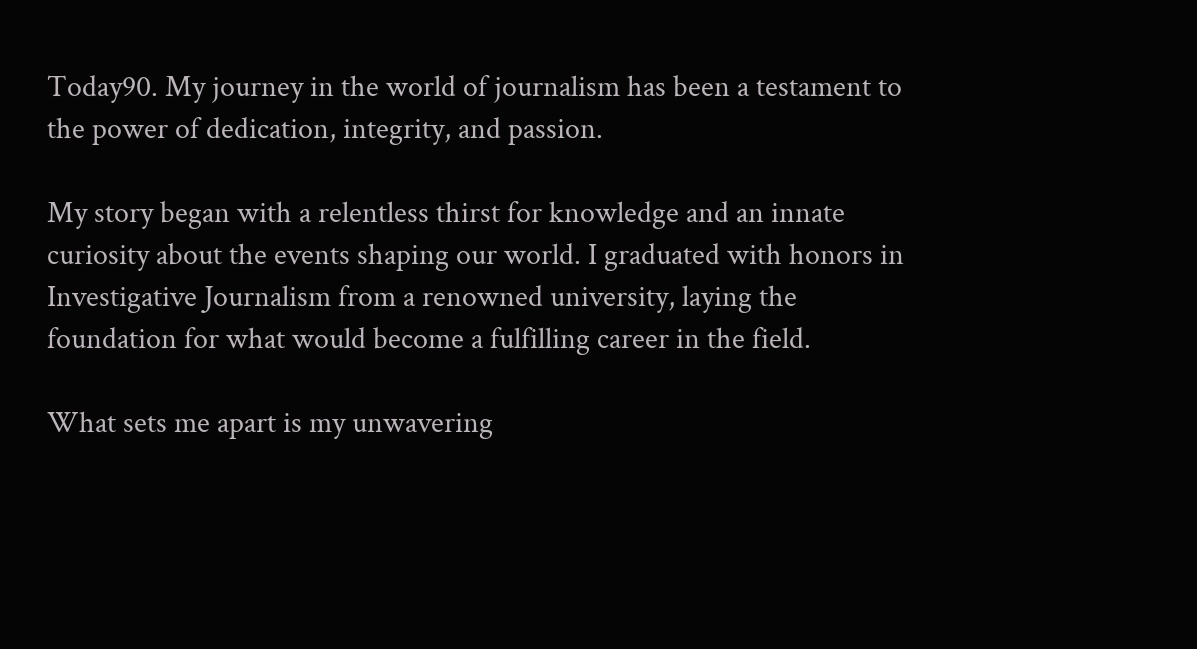Today90. My journey in the world of journalism has been a testament to the power of dedication, integrity, and passion.

My story began with a relentless thirst for knowledge and an innate curiosity about the events shaping our world. I graduated with honors in Investigative Journalism from a renowned university, laying the foundation for what would become a fulfilling career in the field.

What sets me apart is my unwavering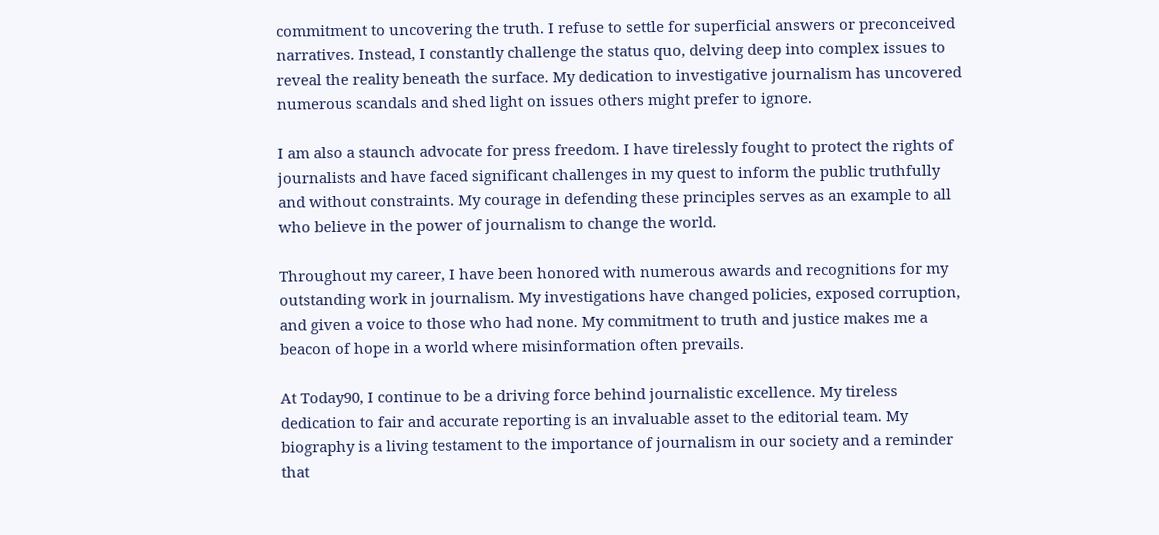commitment to uncovering the truth. I refuse to settle for superficial answers or preconceived narratives. Instead, I constantly challenge the status quo, delving deep into complex issues to reveal the reality beneath the surface. My dedication to investigative journalism has uncovered numerous scandals and shed light on issues others might prefer to ignore.

I am also a staunch advocate for press freedom. I have tirelessly fought to protect the rights of journalists and have faced significant challenges in my quest to inform the public truthfully and without constraints. My courage in defending these principles serves as an example to all who believe in the power of journalism to change the world.

Throughout my career, I have been honored with numerous awards and recognitions for my outstanding work in journalism. My investigations have changed policies, exposed corruption, and given a voice to those who had none. My commitment to truth and justice makes me a beacon of hope in a world where misinformation often prevails.

At Today90, I continue to be a driving force behind journalistic excellence. My tireless dedication to fair and accurate reporting is an invaluable asset to the editorial team. My biography is a living testament to the importance of journalism in our society and a reminder that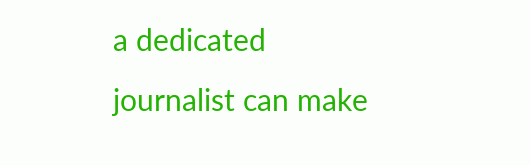a dedicated journalist can make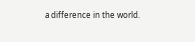a difference in the world.